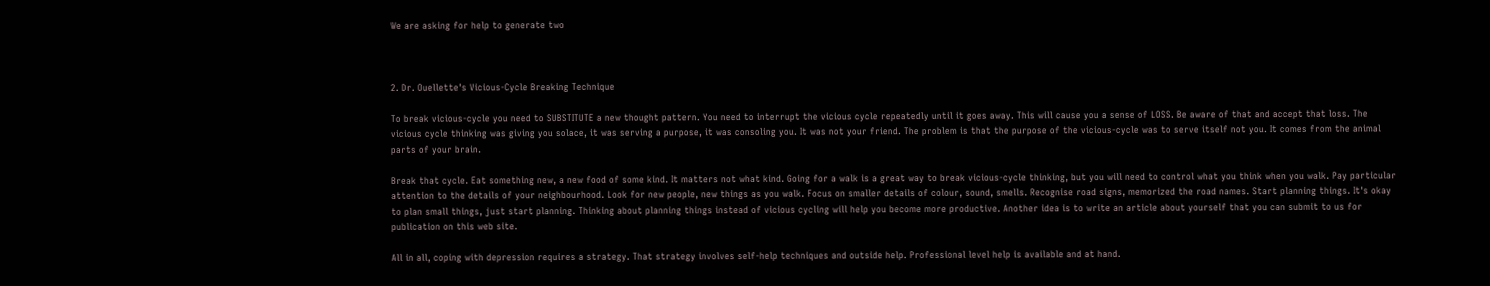We are asking for help to generate two



2. Dr. Ouellette's Vicious-Cycle Breaking Technique

To break vicious-cycle you need to SUBSTITUTE a new thought pattern. You need to interrupt the vicious cycle repeatedly until it goes away. This will cause you a sense of LOSS. Be aware of that and accept that loss. The vicious cycle thinking was giving you solace, it was serving a purpose, it was consoling you. It was not your friend. The problem is that the purpose of the vicious-cycle was to serve itself not you. It comes from the animal parts of your brain.

Break that cycle. Eat something new, a new food of some kind. It matters not what kind. Going for a walk is a great way to break vicious-cycle thinking, but you will need to control what you think when you walk. Pay particular attention to the details of your neighbourhood. Look for new people, new things as you walk. Focus on smaller details of colour, sound, smells. Recognise road signs, memorized the road names. Start planning things. It's okay to plan small things, just start planning. Thinking about planning things instead of vicious cycling will help you become more productive. Another idea is to write an article about yourself that you can submit to us for publication on this web site.

All in all, coping with depression requires a strategy. That strategy involves self-help techniques and outside help. Professional level help is available and at hand.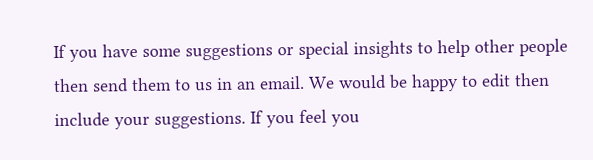If you have some suggestions or special insights to help other people then send them to us in an email. We would be happy to edit then include your suggestions. If you feel you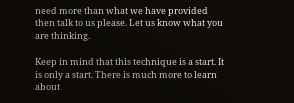need more than what we have provided then talk to us please. Let us know what you are thinking.

Keep in mind that this technique is a start. It is only a start. There is much more to learn about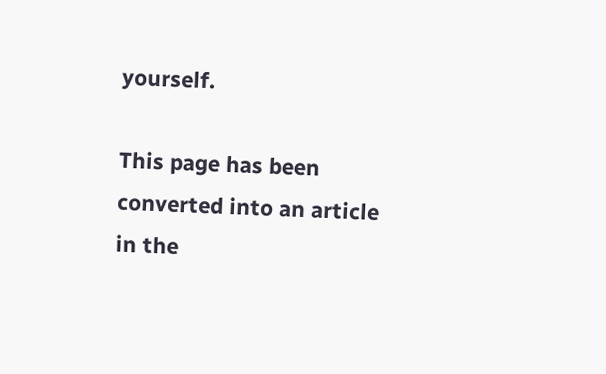yourself.

This page has been converted into an article in the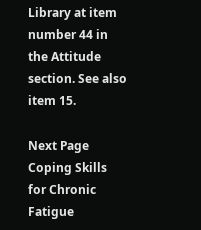Library at item number 44 in the Attitude section. See also item 15.

Next Page Coping Skills for Chronic Fatigue